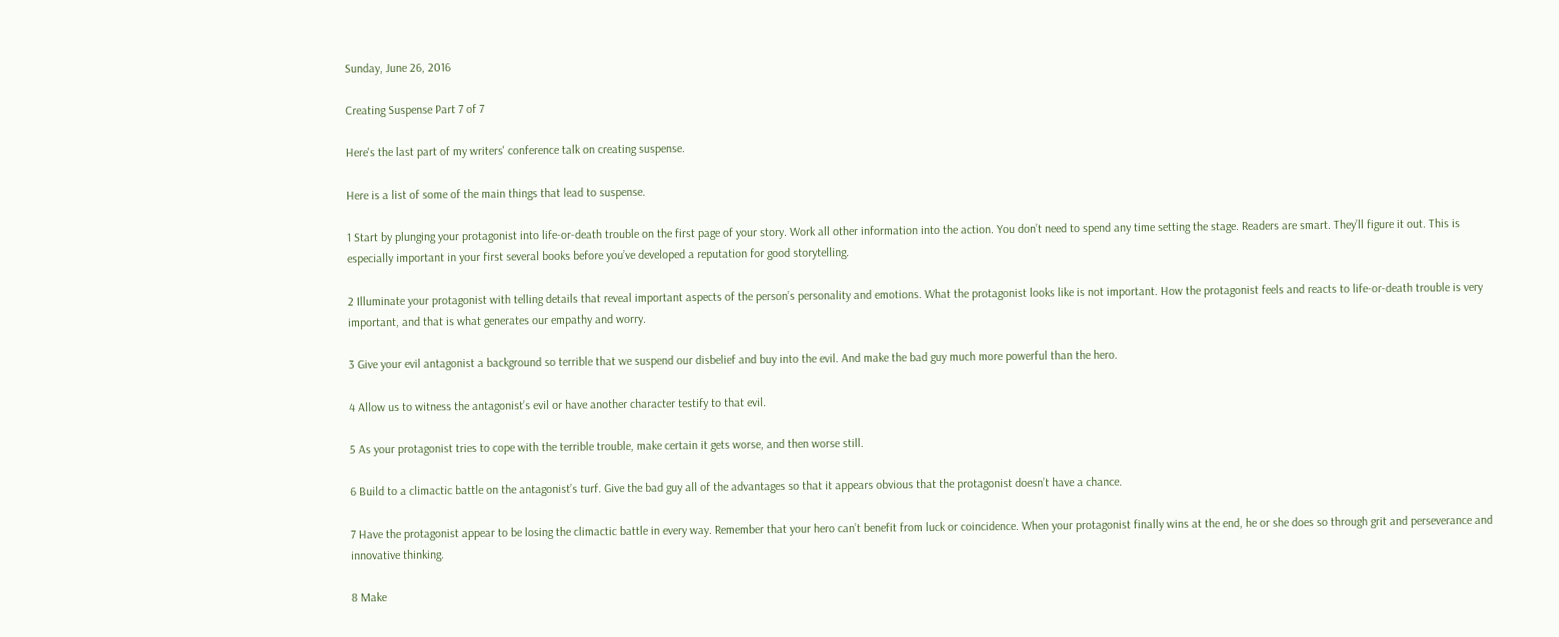Sunday, June 26, 2016

Creating Suspense Part 7 of 7

Here's the last part of my writers' conference talk on creating suspense.

Here is a list of some of the main things that lead to suspense.

1 Start by plunging your protagonist into life-or-death trouble on the first page of your story. Work all other information into the action. You don’t need to spend any time setting the stage. Readers are smart. They’ll figure it out. This is especially important in your first several books before you’ve developed a reputation for good storytelling.

2 Illuminate your protagonist with telling details that reveal important aspects of the person’s personality and emotions. What the protagonist looks like is not important. How the protagonist feels and reacts to life-or-death trouble is very important, and that is what generates our empathy and worry.

3 Give your evil antagonist a background so terrible that we suspend our disbelief and buy into the evil. And make the bad guy much more powerful than the hero.

4 Allow us to witness the antagonist’s evil or have another character testify to that evil.

5 As your protagonist tries to cope with the terrible trouble, make certain it gets worse, and then worse still.

6 Build to a climactic battle on the antagonist’s turf. Give the bad guy all of the advantages so that it appears obvious that the protagonist doesn’t have a chance.

7 Have the protagonist appear to be losing the climactic battle in every way. Remember that your hero can’t benefit from luck or coincidence. When your protagonist finally wins at the end, he or she does so through grit and perseverance and innovative thinking.

8 Make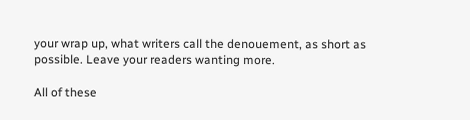your wrap up, what writers call the denouement, as short as possible. Leave your readers wanting more.

All of these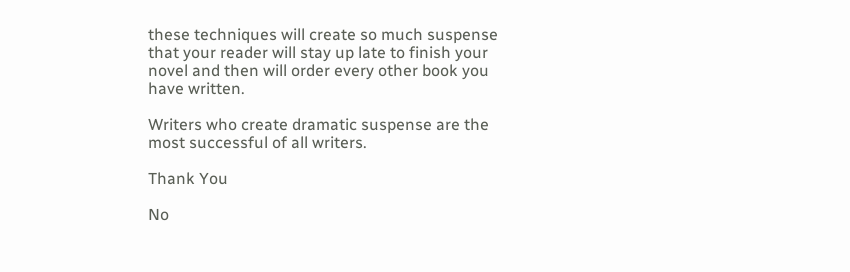these techniques will create so much suspense that your reader will stay up late to finish your novel and then will order every other book you have written.

Writers who create dramatic suspense are the most successful of all writers.

Thank You

No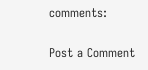comments:

Post a Comment